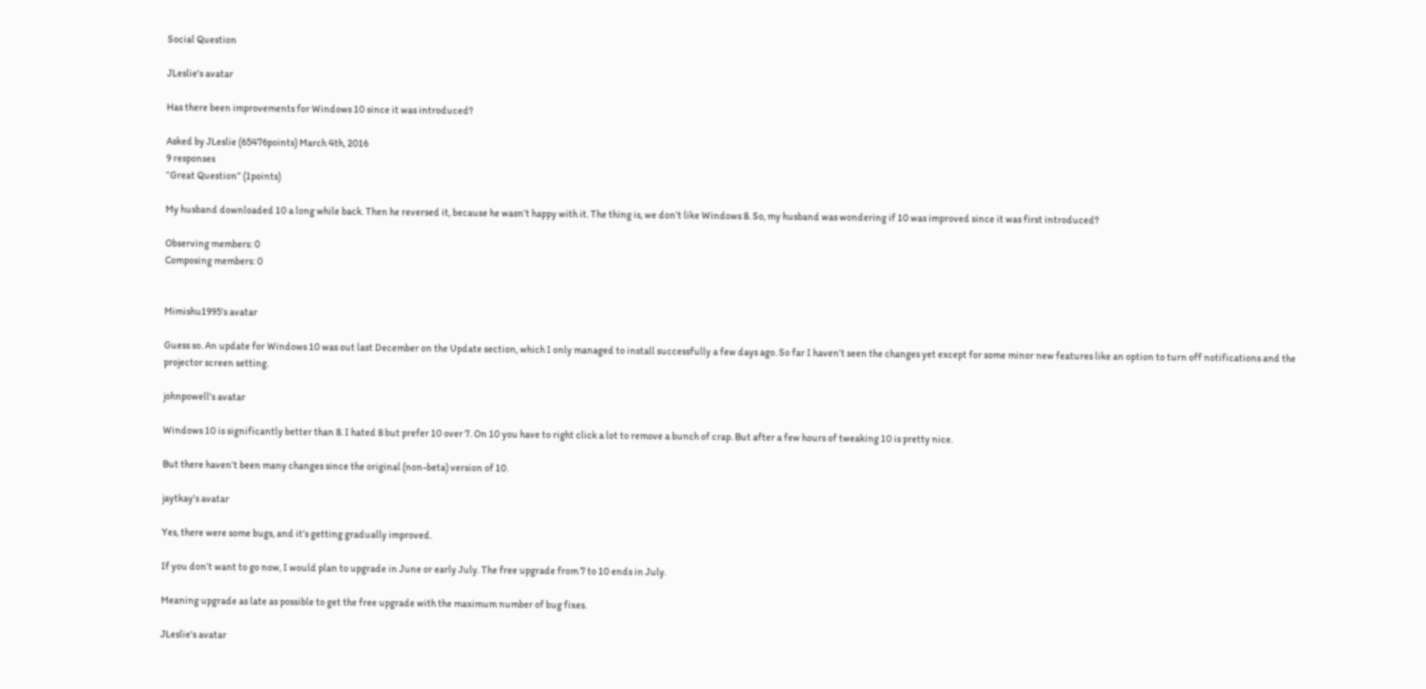Social Question

JLeslie's avatar

Has there been improvements for Windows 10 since it was introduced?

Asked by JLeslie (65476points) March 4th, 2016
9 responses
“Great Question” (1points)

My husband downloaded 10 a long while back. Then he reversed it, because he wasn’t happy with it. The thing is, we don’t like Windows 8. So, my husband was wondering if 10 was improved since it was first introduced?

Observing members: 0
Composing members: 0


Mimishu1995's avatar

Guess so. An update for Windows 10 was out last December on the Update section, which I only managed to install successfully a few days ago. So far I haven’t seen the changes yet except for some minor new features like an option to turn off notifications and the projector screen setting.

johnpowell's avatar

Windows 10 is significantly better than 8. I hated 8 but prefer 10 over 7. On 10 you have to right click a lot to remove a bunch of crap. But after a few hours of tweaking 10 is pretty nice.

But there haven’t been many changes since the original (non-beta) version of 10.

jaytkay's avatar

Yes, there were some bugs, and it’s getting gradually improved.

If you don’t want to go now, I would plan to upgrade in June or early July. The free upgrade from 7 to 10 ends in July.

Meaning upgrade as late as possible to get the free upgrade with the maximum number of bug fixes.

JLeslie's avatar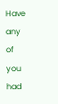Have any of you had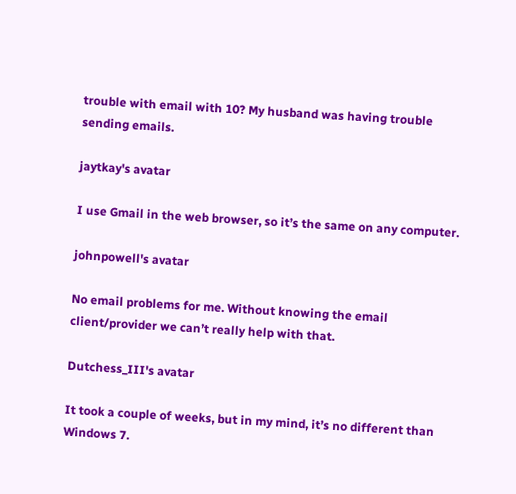trouble with email with 10? My husband was having trouble sending emails.

jaytkay's avatar

I use Gmail in the web browser, so it’s the same on any computer.

johnpowell's avatar

No email problems for me. Without knowing the email client/provider we can’t really help with that.

Dutchess_III's avatar

It took a couple of weeks, but in my mind, it’s no different than Windows 7.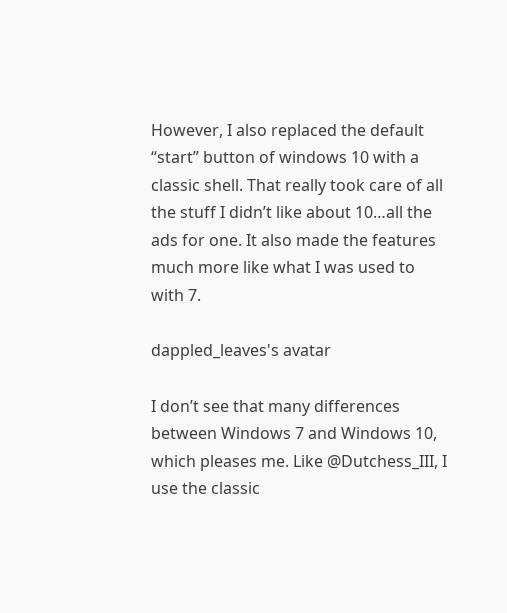However, I also replaced the default “start” button of windows 10 with a classic shell. That really took care of all the stuff I didn’t like about 10…all the ads for one. It also made the features much more like what I was used to with 7.

dappled_leaves's avatar

I don’t see that many differences between Windows 7 and Windows 10, which pleases me. Like @Dutchess_III, I use the classic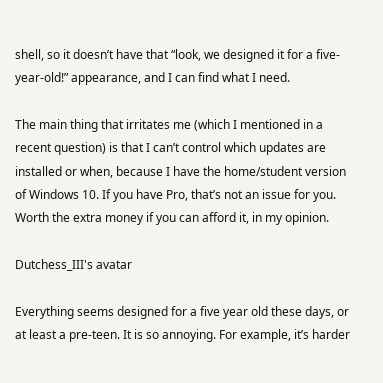shell, so it doesn’t have that “look, we designed it for a five-year-old!” appearance, and I can find what I need.

The main thing that irritates me (which I mentioned in a recent question) is that I can’t control which updates are installed or when, because I have the home/student version of Windows 10. If you have Pro, that’s not an issue for you. Worth the extra money if you can afford it, in my opinion.

Dutchess_III's avatar

Everything seems designed for a five year old these days, or at least a pre-teen. It is so annoying. For example, it’s harder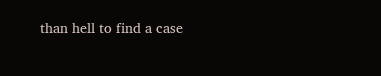than hell to find a case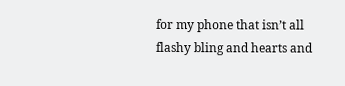for my phone that isn’t all flashy bling and hearts and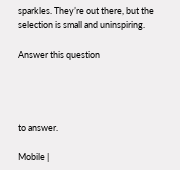sparkles. They’re out there, but the selection is small and uninspiring.

Answer this question




to answer.

Mobile |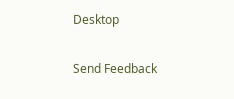Desktop

Send Feedback